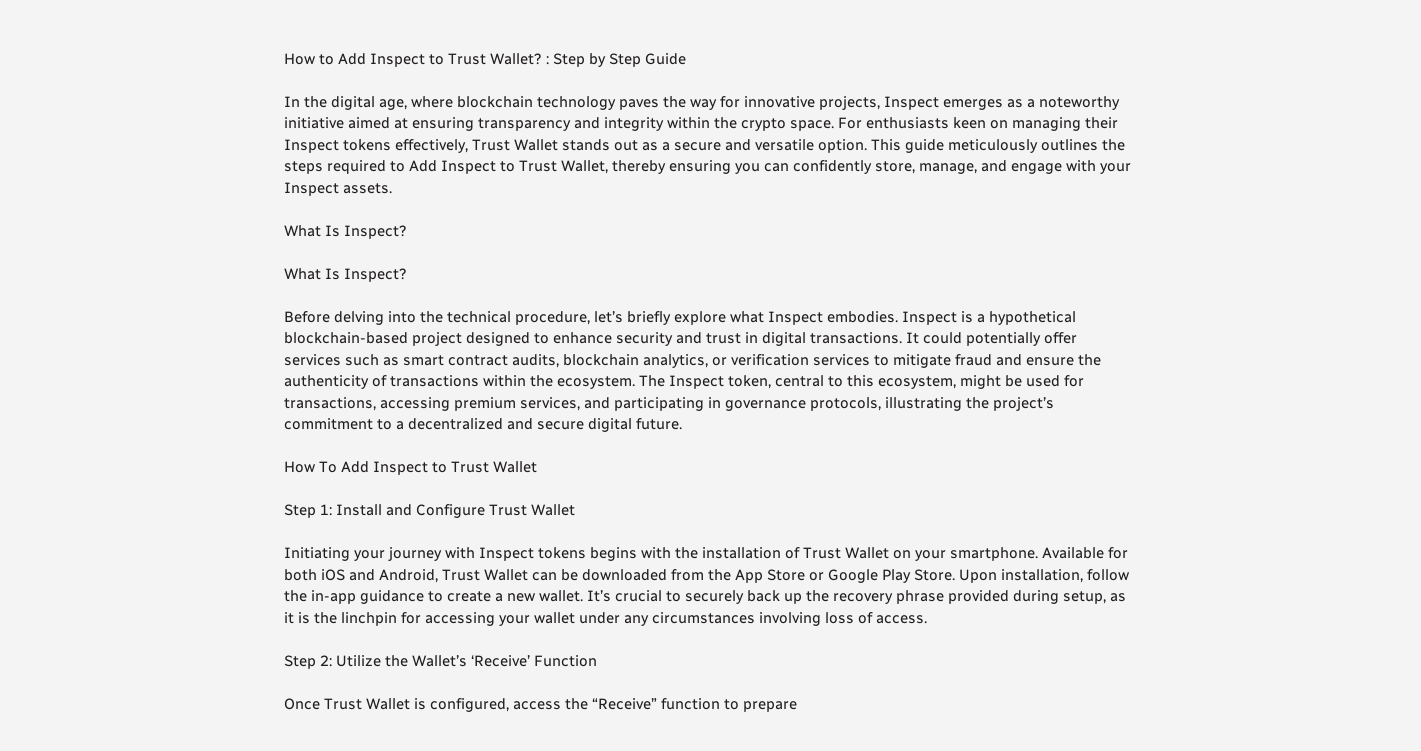How to Add Inspect to Trust Wallet? : Step by Step Guide

In the digital age, where blockchain technology paves the way for innovative projects, Inspect emerges as a noteworthy initiative aimed at ensuring transparency and integrity within the crypto space. For enthusiasts keen on managing their Inspect tokens effectively, Trust Wallet stands out as a secure and versatile option. This guide meticulously outlines the steps required to Add Inspect to Trust Wallet, thereby ensuring you can confidently store, manage, and engage with your Inspect assets.

What Is Inspect?

What Is Inspect?

Before delving into the technical procedure, let’s briefly explore what Inspect embodies. Inspect is a hypothetical blockchain-based project designed to enhance security and trust in digital transactions. It could potentially offer services such as smart contract audits, blockchain analytics, or verification services to mitigate fraud and ensure the authenticity of transactions within the ecosystem. The Inspect token, central to this ecosystem, might be used for transactions, accessing premium services, and participating in governance protocols, illustrating the project’s commitment to a decentralized and secure digital future.

How To Add Inspect to Trust Wallet

Step 1: Install and Configure Trust Wallet

Initiating your journey with Inspect tokens begins with the installation of Trust Wallet on your smartphone. Available for both iOS and Android, Trust Wallet can be downloaded from the App Store or Google Play Store. Upon installation, follow the in-app guidance to create a new wallet. It’s crucial to securely back up the recovery phrase provided during setup, as it is the linchpin for accessing your wallet under any circumstances involving loss of access.

Step 2: Utilize the Wallet’s ‘Receive’ Function

Once Trust Wallet is configured, access the “Receive” function to prepare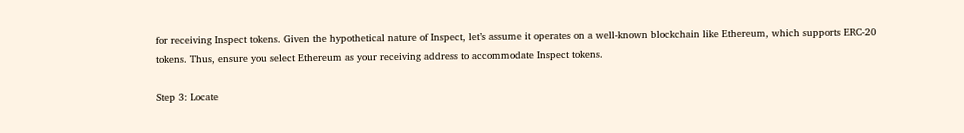for receiving Inspect tokens. Given the hypothetical nature of Inspect, let’s assume it operates on a well-known blockchain like Ethereum, which supports ERC-20 tokens. Thus, ensure you select Ethereum as your receiving address to accommodate Inspect tokens.

Step 3: Locate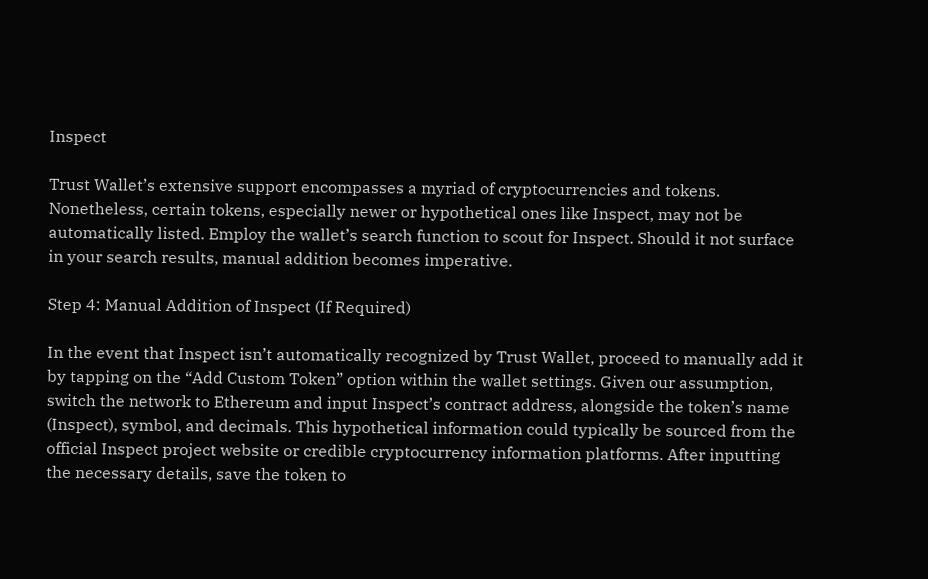Inspect

Trust Wallet’s extensive support encompasses a myriad of cryptocurrencies and tokens. Nonetheless, certain tokens, especially newer or hypothetical ones like Inspect, may not be automatically listed. Employ the wallet’s search function to scout for Inspect. Should it not surface in your search results, manual addition becomes imperative.

Step 4: Manual Addition of Inspect (If Required)

In the event that Inspect isn’t automatically recognized by Trust Wallet, proceed to manually add it by tapping on the “Add Custom Token” option within the wallet settings. Given our assumption, switch the network to Ethereum and input Inspect’s contract address, alongside the token’s name (Inspect), symbol, and decimals. This hypothetical information could typically be sourced from the official Inspect project website or credible cryptocurrency information platforms. After inputting the necessary details, save the token to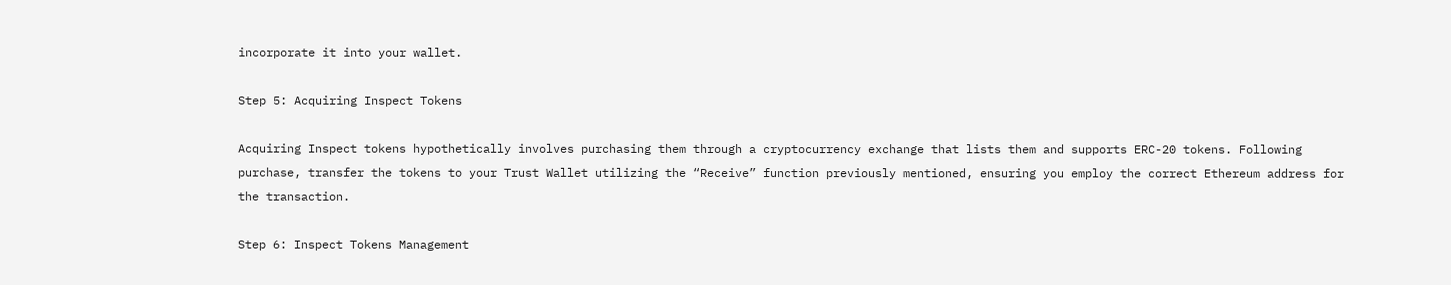incorporate it into your wallet.

Step 5: Acquiring Inspect Tokens

Acquiring Inspect tokens hypothetically involves purchasing them through a cryptocurrency exchange that lists them and supports ERC-20 tokens. Following purchase, transfer the tokens to your Trust Wallet utilizing the “Receive” function previously mentioned, ensuring you employ the correct Ethereum address for the transaction.

Step 6: Inspect Tokens Management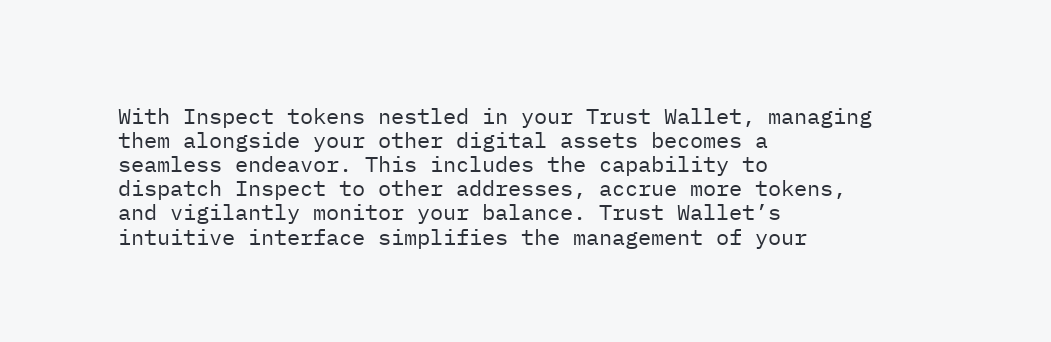With Inspect tokens nestled in your Trust Wallet, managing them alongside your other digital assets becomes a seamless endeavor. This includes the capability to dispatch Inspect to other addresses, accrue more tokens, and vigilantly monitor your balance. Trust Wallet’s intuitive interface simplifies the management of your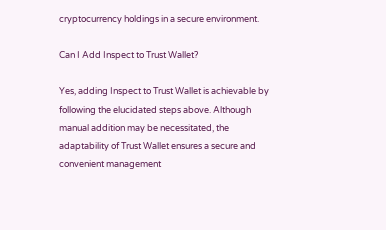cryptocurrency holdings in a secure environment.

Can I Add Inspect to Trust Wallet?

Yes, adding Inspect to Trust Wallet is achievable by following the elucidated steps above. Although manual addition may be necessitated, the adaptability of Trust Wallet ensures a secure and convenient management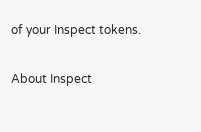of your Inspect tokens.

About Inspect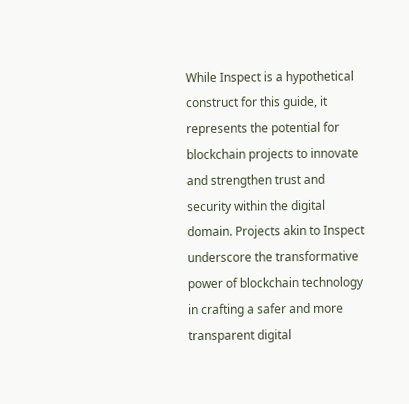While Inspect is a hypothetical construct for this guide, it represents the potential for blockchain projects to innovate and strengthen trust and security within the digital domain. Projects akin to Inspect underscore the transformative power of blockchain technology in crafting a safer and more transparent digital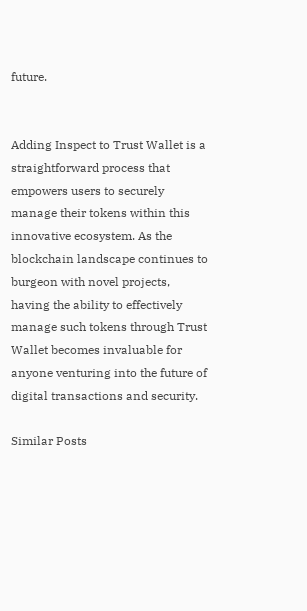future.


Adding Inspect to Trust Wallet is a straightforward process that empowers users to securely manage their tokens within this innovative ecosystem. As the blockchain landscape continues to burgeon with novel projects, having the ability to effectively manage such tokens through Trust Wallet becomes invaluable for anyone venturing into the future of digital transactions and security.

Similar Posts